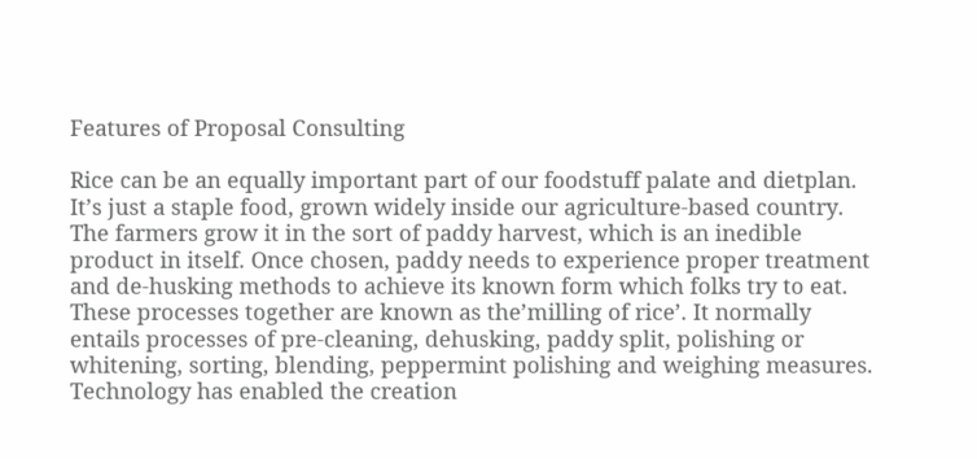Features of Proposal Consulting

Rice can be an equally important part of our foodstuff palate and dietplan. It’s just a staple food, grown widely inside our agriculture-based country. The farmers grow it in the sort of paddy harvest, which is an inedible product in itself. Once chosen, paddy needs to experience proper treatment and de-husking methods to achieve its known form which folks try to eat. These processes together are known as the’milling of rice’. It normally entails processes of pre-cleaning, dehusking, paddy split, polishing or whitening, sorting, blending, peppermint polishing and weighing measures. Technology has enabled the creation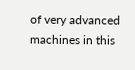of very advanced machines in this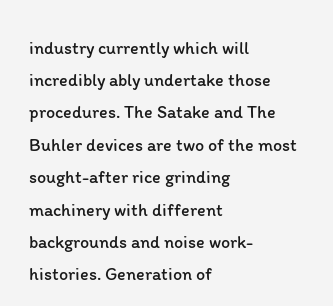industry currently which will incredibly ably undertake those procedures. The Satake and The Buhler devices are two of the most sought-after rice grinding machinery with different backgrounds and noise work-histories. Generation of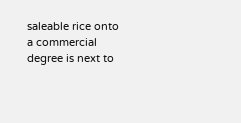saleable rice onto a commercial degree is next to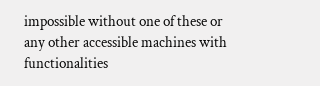impossible without one of these or any other accessible machines with functionalities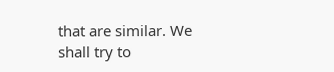that are similar. We shall try to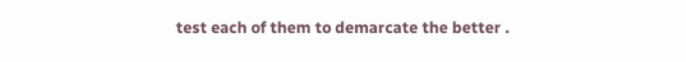test each of them to demarcate the better .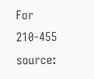For  210-455 source: